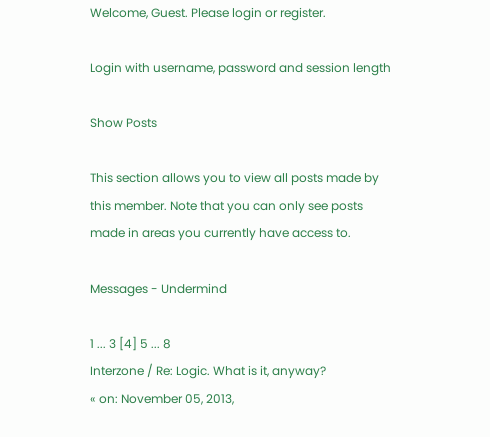Welcome, Guest. Please login or register.

Login with username, password and session length

Show Posts

This section allows you to view all posts made by this member. Note that you can only see posts made in areas you currently have access to.

Messages - Undermind

1 ... 3 [4] 5 ... 8
Interzone / Re: Logic. What is it, anyway?
« on: November 05, 2013,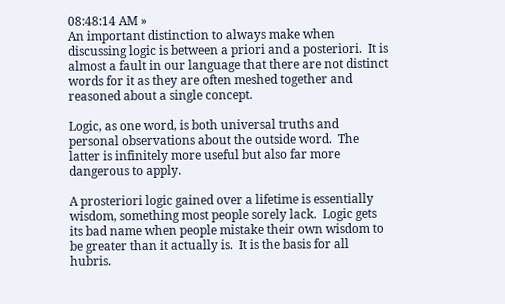08:48:14 AM »
An important distinction to always make when discussing logic is between a priori and a posteriori.  It is almost a fault in our language that there are not distinct words for it as they are often meshed together and reasoned about a single concept.

Logic, as one word, is both universal truths and personal observations about the outside word.  The latter is infinitely more useful but also far more dangerous to apply.

A prosteriori logic gained over a lifetime is essentially wisdom, something most people sorely lack.  Logic gets its bad name when people mistake their own wisdom to be greater than it actually is.  It is the basis for all hubris.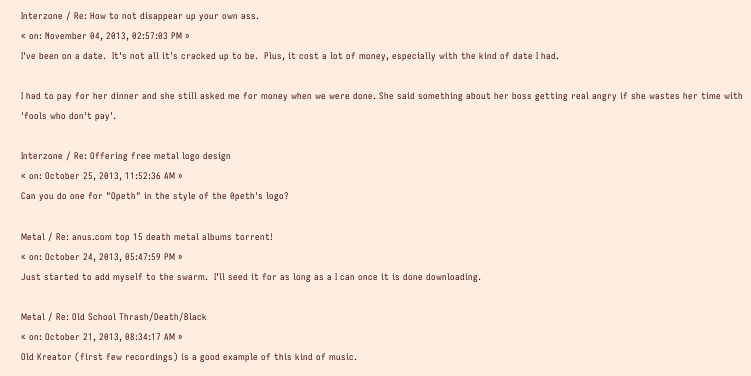Interzone / Re: How to not disappear up your own ass.
« on: November 04, 2013, 02:57:03 PM »
I've been on a date.  It's not all it's cracked up to be.  Plus, it cost a lot of money, especially with the kind of date I had.

I had to pay for her dinner and she still asked me for money when we were done. She said something about her boss getting real angry if she wastes her time with 'fools who don't pay'.

Interzone / Re: Offering free metal logo design
« on: October 25, 2013, 11:52:36 AM »
Can you do one for "Opeth" in the style of the 0peth's logo?

Metal / Re: anus.com top 15 death metal albums torrent!
« on: October 24, 2013, 05:47:59 PM »
Just started to add myself to the swarm.  I'll seed it for as long as a I can once it is done downloading.

Metal / Re: Old School Thrash/Death/Black
« on: October 21, 2013, 08:34:17 AM »
Old Kreator (first few recordings) is a good example of this kind of music.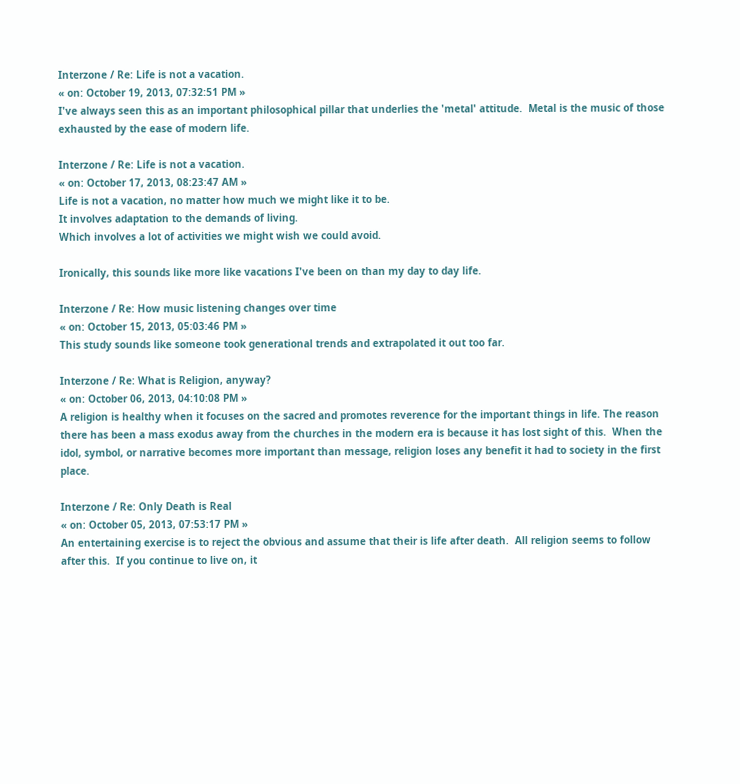Interzone / Re: Life is not a vacation.
« on: October 19, 2013, 07:32:51 PM »
I've always seen this as an important philosophical pillar that underlies the 'metal' attitude.  Metal is the music of those exhausted by the ease of modern life.

Interzone / Re: Life is not a vacation.
« on: October 17, 2013, 08:23:47 AM »
Life is not a vacation, no matter how much we might like it to be.
It involves adaptation to the demands of living.
Which involves a lot of activities we might wish we could avoid.

Ironically, this sounds like more like vacations I've been on than my day to day life.

Interzone / Re: How music listening changes over time
« on: October 15, 2013, 05:03:46 PM »
This study sounds like someone took generational trends and extrapolated it out too far.

Interzone / Re: What is Religion, anyway?
« on: October 06, 2013, 04:10:08 PM »
A religion is healthy when it focuses on the sacred and promotes reverence for the important things in life. The reason there has been a mass exodus away from the churches in the modern era is because it has lost sight of this.  When the idol, symbol, or narrative becomes more important than message, religion loses any benefit it had to society in the first place.

Interzone / Re: Only Death is Real
« on: October 05, 2013, 07:53:17 PM »
An entertaining exercise is to reject the obvious and assume that their is life after death.  All religion seems to follow after this.  If you continue to live on, it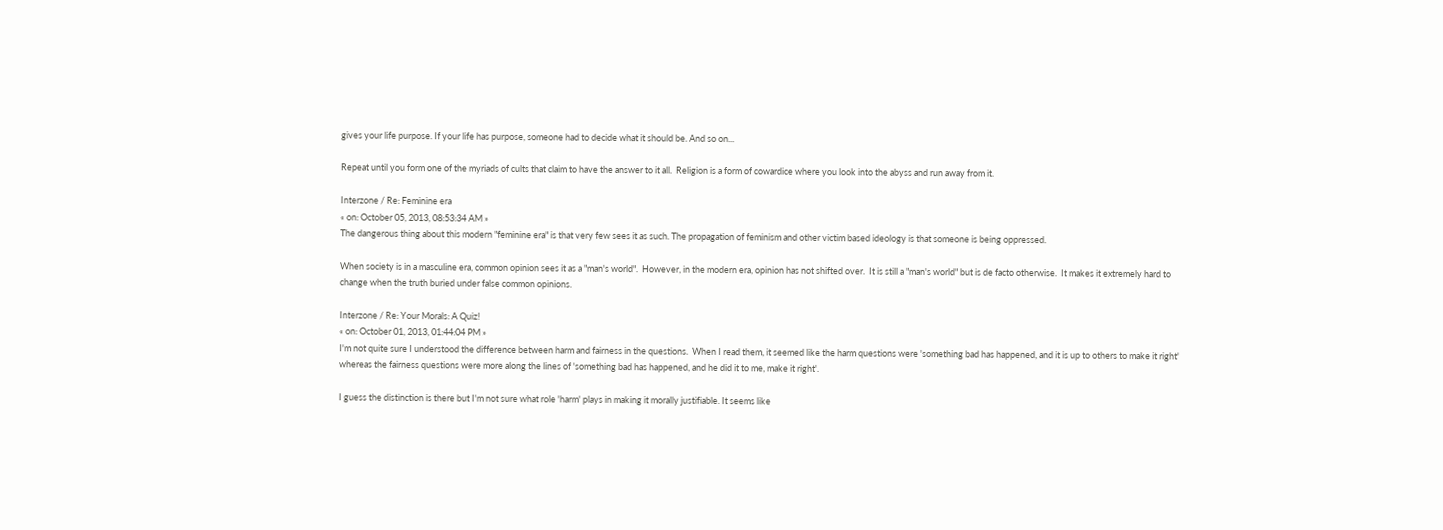gives your life purpose. If your life has purpose, someone had to decide what it should be. And so on...

Repeat until you form one of the myriads of cults that claim to have the answer to it all.  Religion is a form of cowardice where you look into the abyss and run away from it.

Interzone / Re: Feminine era
« on: October 05, 2013, 08:53:34 AM »
The dangerous thing about this modern "feminine era" is that very few sees it as such. The propagation of feminism and other victim based ideology is that someone is being oppressed.

When society is in a masculine era, common opinion sees it as a "man's world".  However, in the modern era, opinion has not shifted over.  It is still a "man's world" but is de facto otherwise.  It makes it extremely hard to change when the truth buried under false common opinions.

Interzone / Re: Your Morals: A Quiz!
« on: October 01, 2013, 01:44:04 PM »
I'm not quite sure I understood the difference between harm and fairness in the questions.  When I read them, it seemed like the harm questions were 'something bad has happened, and it is up to others to make it right' whereas the fairness questions were more along the lines of 'something bad has happened, and he did it to me, make it right'.

I guess the distinction is there but I'm not sure what role 'harm' plays in making it morally justifiable. It seems like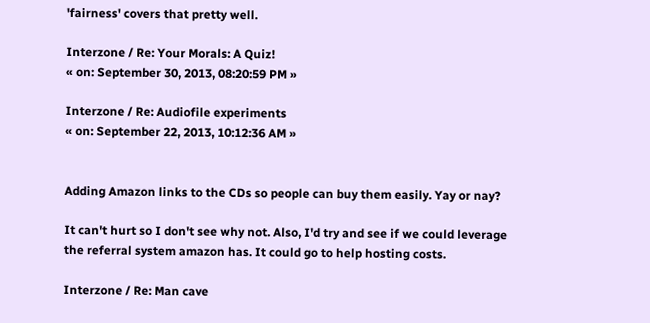'fairness' covers that pretty well.

Interzone / Re: Your Morals: A Quiz!
« on: September 30, 2013, 08:20:59 PM »

Interzone / Re: Audiofile experiments
« on: September 22, 2013, 10:12:36 AM »


Adding Amazon links to the CDs so people can buy them easily. Yay or nay?

It can't hurt so I don't see why not. Also, I'd try and see if we could leverage the referral system amazon has. It could go to help hosting costs.

Interzone / Re: Man cave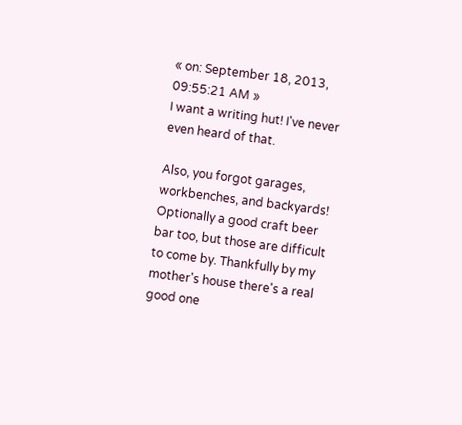« on: September 18, 2013, 09:55:21 AM »
I want a writing hut! I've never even heard of that.

Also, you forgot garages, workbenches, and backyards! Optionally a good craft beer bar too, but those are difficult to come by. Thankfully by my mother's house there's a real good one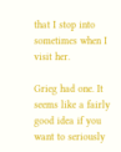that I stop into sometimes when I visit her.

Grieg had one. It seems like a fairly good idea if you want to seriously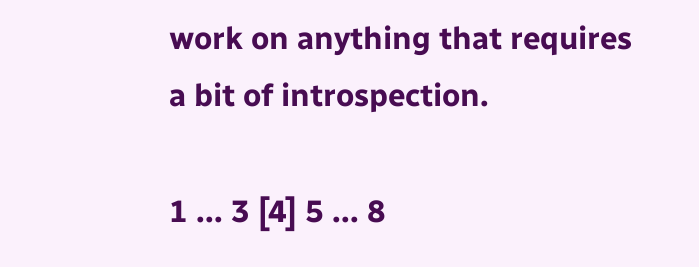work on anything that requires a bit of introspection.

1 ... 3 [4] 5 ... 8